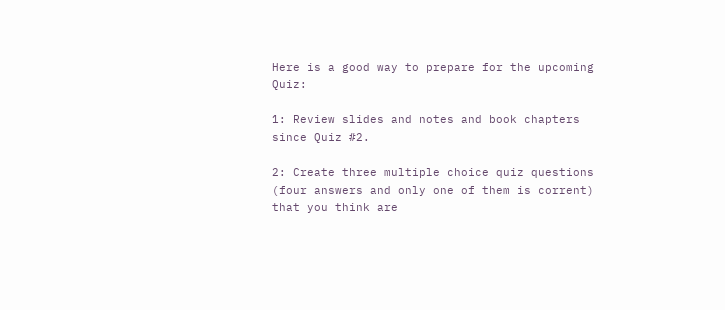Here is a good way to prepare for the upcoming Quiz:

1: Review slides and notes and book chapters since Quiz #2.

2: Create three multiple choice quiz questions (four answers and only one of them is corrent) that you think are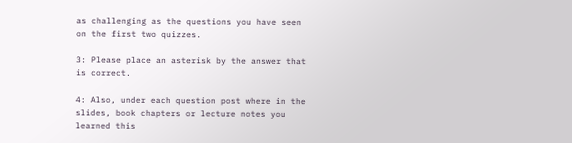as challenging as the questions you have seen on the first two quizzes.

3: Please place an asterisk by the answer that is correct.

4: Also, under each question post where in the slides, book chapters or lecture notes you learned this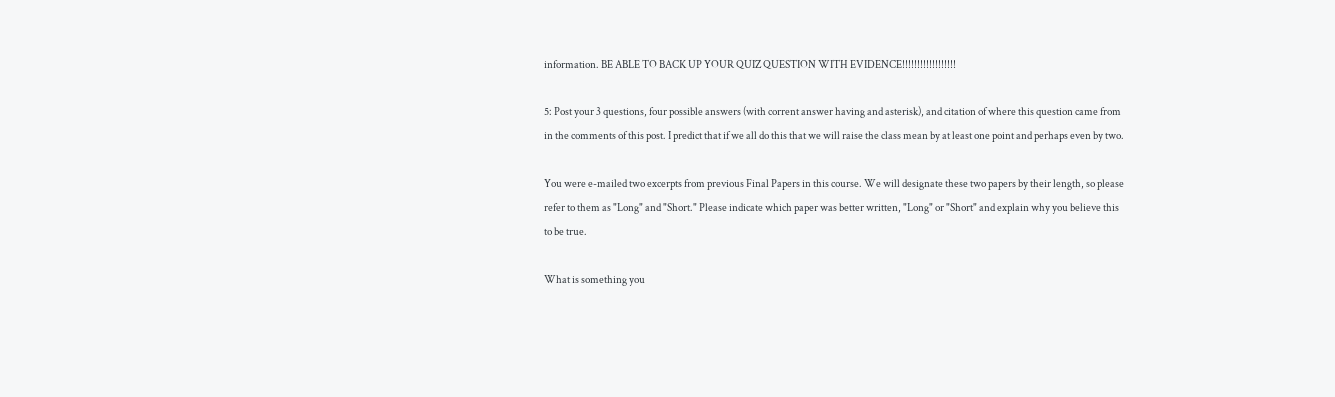information. BE ABLE TO BACK UP YOUR QUIZ QUESTION WITH EVIDENCE!!!!!!!!!!!!!!!!!!

5: Post your 3 questions, four possible answers (with corrent answer having and asterisk), and citation of where this question came from in the comments of this post. I predict that if we all do this that we will raise the class mean by at least one point and perhaps even by two.

You were e-mailed two excerpts from previous Final Papers in this course. We will designate these two papers by their length, so please refer to them as "Long" and "Short." Please indicate which paper was better written, "Long" or "Short" and explain why you believe this to be true.

What is something you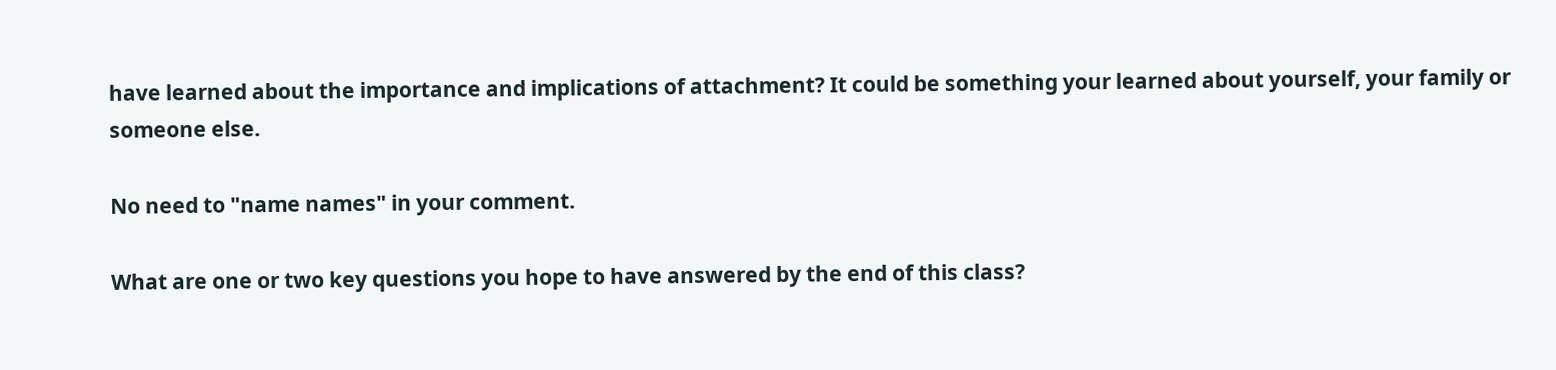have learned about the importance and implications of attachment? It could be something your learned about yourself, your family or someone else.

No need to "name names" in your comment.

What are one or two key questions you hope to have answered by the end of this class?